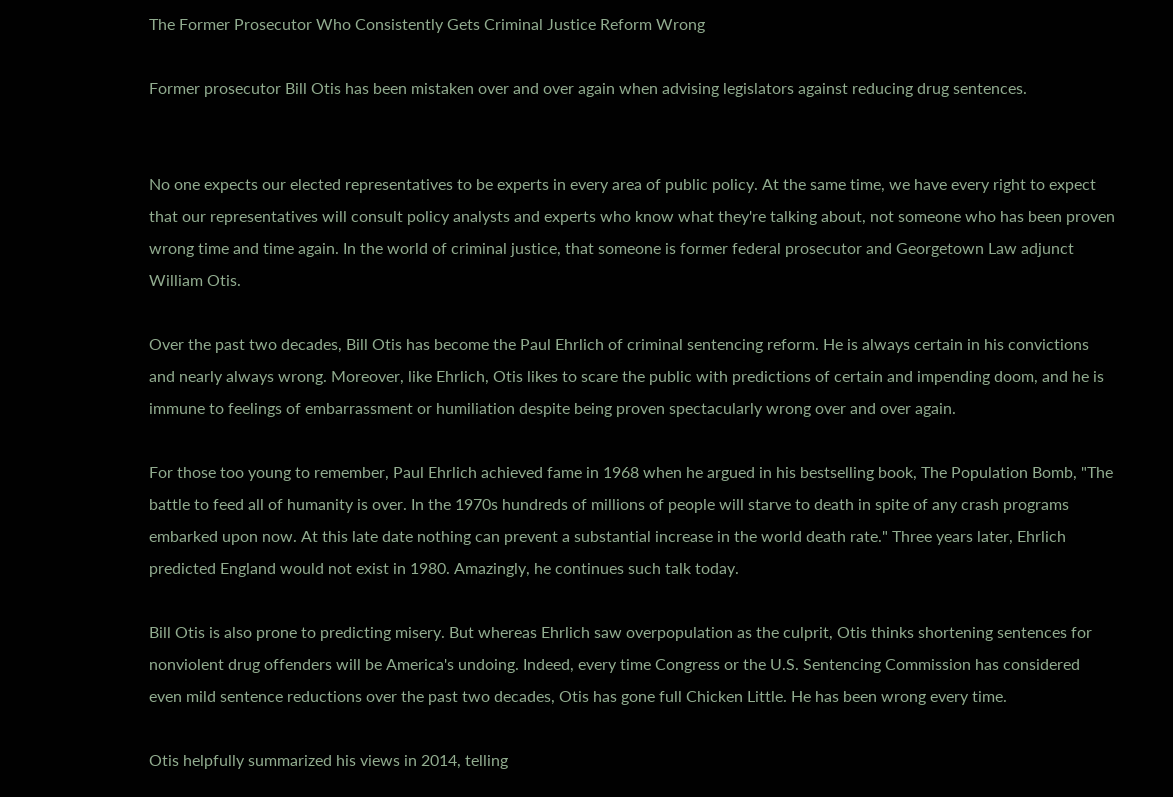The Former Prosecutor Who Consistently Gets Criminal Justice Reform Wrong

Former prosecutor Bill Otis has been mistaken over and over again when advising legislators against reducing drug sentences.


No one expects our elected representatives to be experts in every area of public policy. At the same time, we have every right to expect that our representatives will consult policy analysts and experts who know what they're talking about, not someone who has been proven wrong time and time again. In the world of criminal justice, that someone is former federal prosecutor and Georgetown Law adjunct William Otis.

Over the past two decades, Bill Otis has become the Paul Ehrlich of criminal sentencing reform. He is always certain in his convictions and nearly always wrong. Moreover, like Ehrlich, Otis likes to scare the public with predictions of certain and impending doom, and he is immune to feelings of embarrassment or humiliation despite being proven spectacularly wrong over and over again.

For those too young to remember, Paul Ehrlich achieved fame in 1968 when he argued in his bestselling book, The Population Bomb, "The battle to feed all of humanity is over. In the 1970s hundreds of millions of people will starve to death in spite of any crash programs embarked upon now. At this late date nothing can prevent a substantial increase in the world death rate." Three years later, Ehrlich predicted England would not exist in 1980. Amazingly, he continues such talk today.

Bill Otis is also prone to predicting misery. But whereas Ehrlich saw overpopulation as the culprit, Otis thinks shortening sentences for nonviolent drug offenders will be America's undoing. Indeed, every time Congress or the U.S. Sentencing Commission has considered even mild sentence reductions over the past two decades, Otis has gone full Chicken Little. He has been wrong every time.

Otis helpfully summarized his views in 2014, telling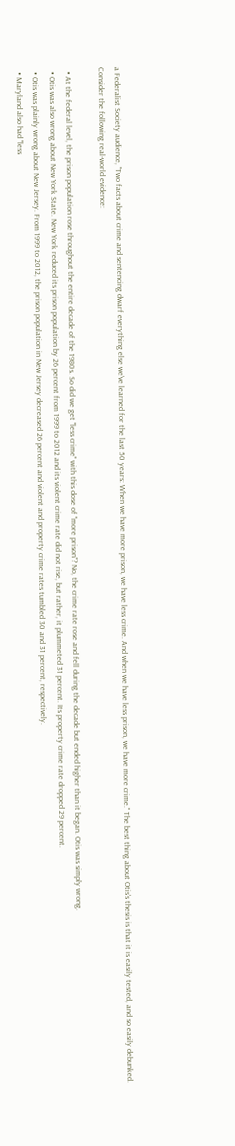a Federalist Society audience, "Two facts about crime and sentencing dwarf everything else we've learned for the last 50 years: When we have more prison, we have less crime. And when we have less prison, we have more crime." The best thing about Otis's thesis is that it is easily tested, and so easily debunked. Consider the following real-world evidence:

  • At the federal level, the prison population rose throughout the entire decade of the 1980s. So did we get "less crime" with this dose of "more prison"? No, the crime rate rose and fell during the decade but ended higher than it began. Otis was simply wrong.
  • Otis was also wrong about New York State. New York reduced its prison population by 26 percent from 1999 to 2012 and its violent crime rate did not rise, but rather, it plummeted 31 percent. Its property crime rate dropped 29 percent.
  • Otis was plainly wrong about New Jersey. From 1999 to 2012, the prison population in New Jersey decreased 26 percent and violent and property crime rates tumbled 30 and 31 percent, respectively.
  • Maryland also had "less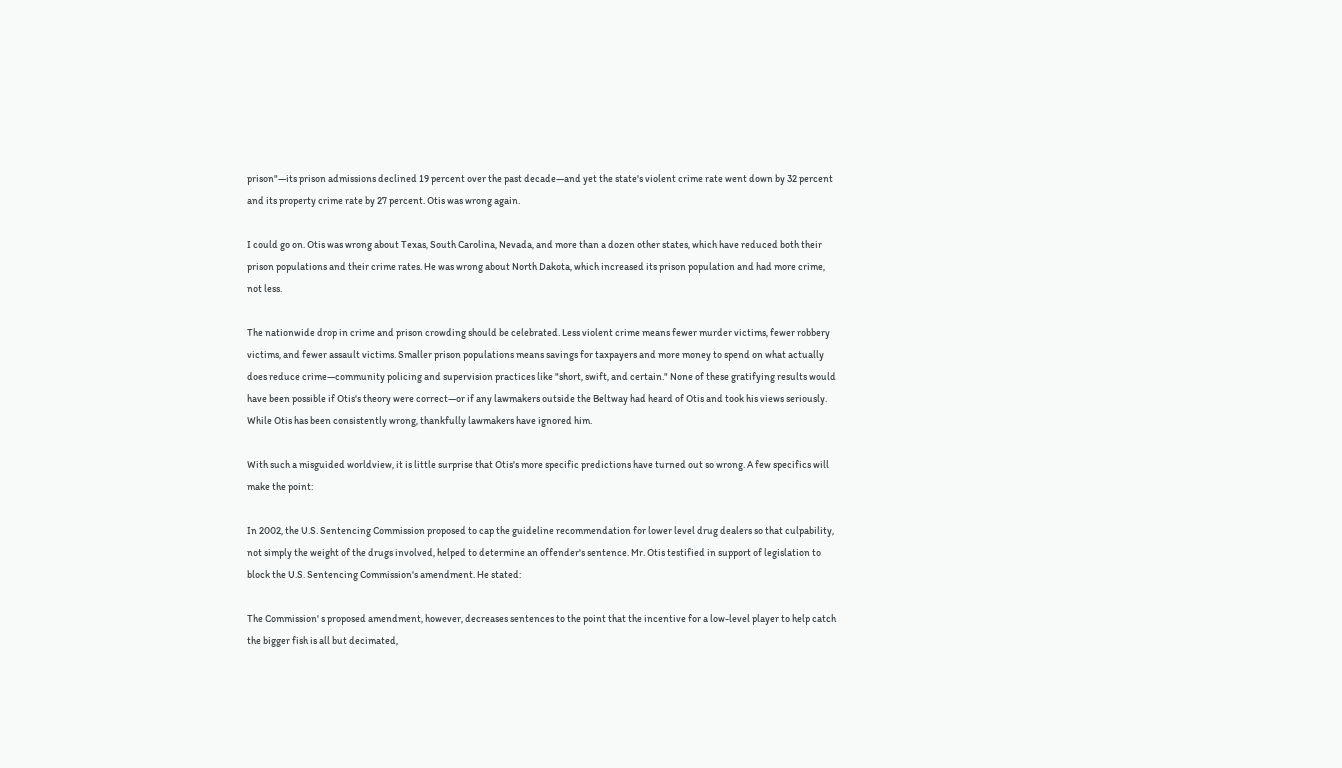prison"—its prison admissions declined 19 percent over the past decade—and yet the state's violent crime rate went down by 32 percent and its property crime rate by 27 percent. Otis was wrong again.

I could go on. Otis was wrong about Texas, South Carolina, Nevada, and more than a dozen other states, which have reduced both their prison populations and their crime rates. He was wrong about North Dakota, which increased its prison population and had more crime, not less.

The nationwide drop in crime and prison crowding should be celebrated. Less violent crime means fewer murder victims, fewer robbery victims, and fewer assault victims. Smaller prison populations means savings for taxpayers and more money to spend on what actually does reduce crime—community policing and supervision practices like "short, swift, and certain." None of these gratifying results would have been possible if Otis's theory were correct—or if any lawmakers outside the Beltway had heard of Otis and took his views seriously. While Otis has been consistently wrong, thankfully lawmakers have ignored him.

With such a misguided worldview, it is little surprise that Otis's more specific predictions have turned out so wrong. A few specifics will make the point:

In 2002, the U.S. Sentencing Commission proposed to cap the guideline recommendation for lower level drug dealers so that culpability, not simply the weight of the drugs involved, helped to determine an offender's sentence. Mr. Otis testified in support of legislation to block the U.S. Sentencing Commission's amendment. He stated:

The Commission' s proposed amendment, however, decreases sentences to the point that the incentive for a low-level player to help catch the bigger fish is all but decimated,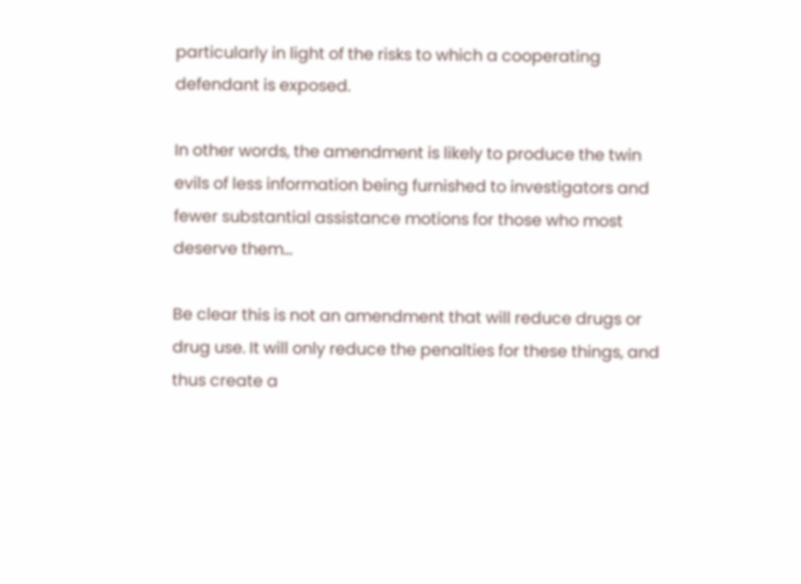particularly in light of the risks to which a cooperating defendant is exposed.

In other words, the amendment is likely to produce the twin evils of less information being furnished to investigators and fewer substantial assistance motions for those who most deserve them…

Be clear this is not an amendment that will reduce drugs or drug use. It will only reduce the penalties for these things, and thus create a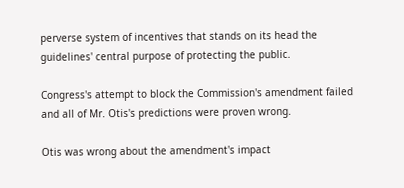perverse system of incentives that stands on its head the guidelines' central purpose of protecting the public.

Congress's attempt to block the Commission's amendment failed and all of Mr. Otis's predictions were proven wrong.

Otis was wrong about the amendment's impact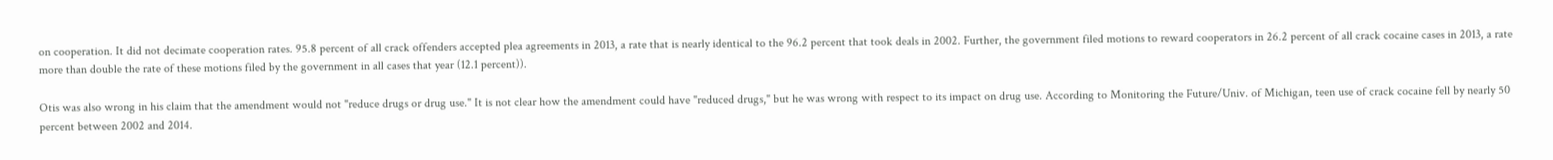on cooperation. It did not decimate cooperation rates. 95.8 percent of all crack offenders accepted plea agreements in 2013, a rate that is nearly identical to the 96.2 percent that took deals in 2002. Further, the government filed motions to reward cooperators in 26.2 percent of all crack cocaine cases in 2013, a rate more than double the rate of these motions filed by the government in all cases that year (12.1 percent)).

Otis was also wrong in his claim that the amendment would not "reduce drugs or drug use." It is not clear how the amendment could have "reduced drugs," but he was wrong with respect to its impact on drug use. According to Monitoring the Future/Univ. of Michigan, teen use of crack cocaine fell by nearly 50 percent between 2002 and 2014.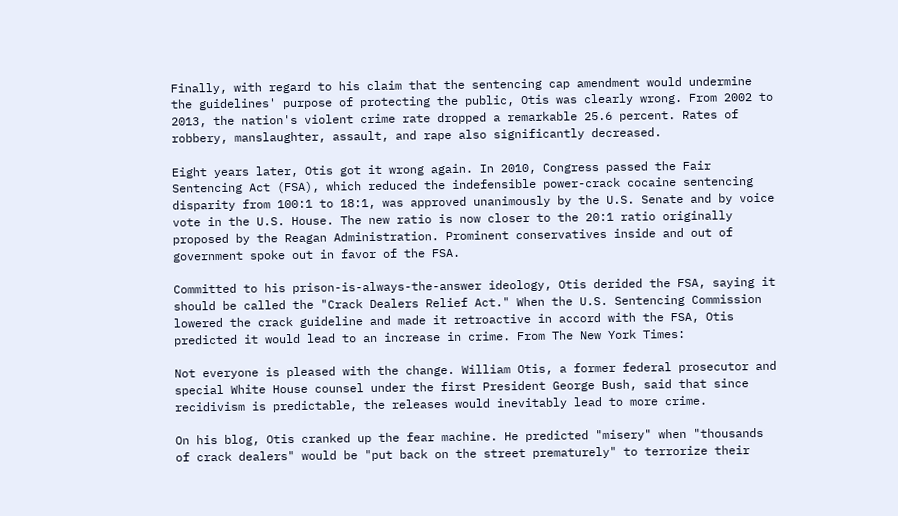Finally, with regard to his claim that the sentencing cap amendment would undermine the guidelines' purpose of protecting the public, Otis was clearly wrong. From 2002 to 2013, the nation's violent crime rate dropped a remarkable 25.6 percent. Rates of robbery, manslaughter, assault, and rape also significantly decreased.

Eight years later, Otis got it wrong again. In 2010, Congress passed the Fair Sentencing Act (FSA), which reduced the indefensible power-crack cocaine sentencing disparity from 100:1 to 18:1, was approved unanimously by the U.S. Senate and by voice vote in the U.S. House. The new ratio is now closer to the 20:1 ratio originally proposed by the Reagan Administration. Prominent conservatives inside and out of government spoke out in favor of the FSA.

Committed to his prison-is-always-the-answer ideology, Otis derided the FSA, saying it should be called the "Crack Dealers Relief Act." When the U.S. Sentencing Commission lowered the crack guideline and made it retroactive in accord with the FSA, Otis predicted it would lead to an increase in crime. From The New York Times:

Not everyone is pleased with the change. William Otis, a former federal prosecutor and special White House counsel under the first President George Bush, said that since recidivism is predictable, the releases would inevitably lead to more crime.

On his blog, Otis cranked up the fear machine. He predicted "misery" when "thousands of crack dealers" would be "put back on the street prematurely" to terrorize their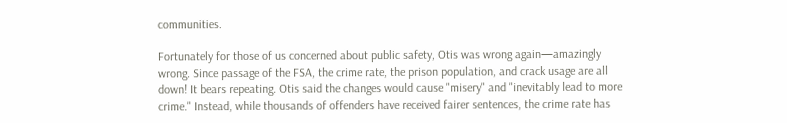communities.

Fortunately for those of us concerned about public safety, Otis was wrong again—amazingly wrong. Since passage of the FSA, the crime rate, the prison population, and crack usage are all down! It bears repeating. Otis said the changes would cause "misery" and "inevitably lead to more crime." Instead, while thousands of offenders have received fairer sentences, the crime rate has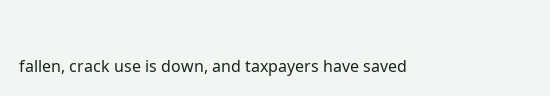fallen, crack use is down, and taxpayers have saved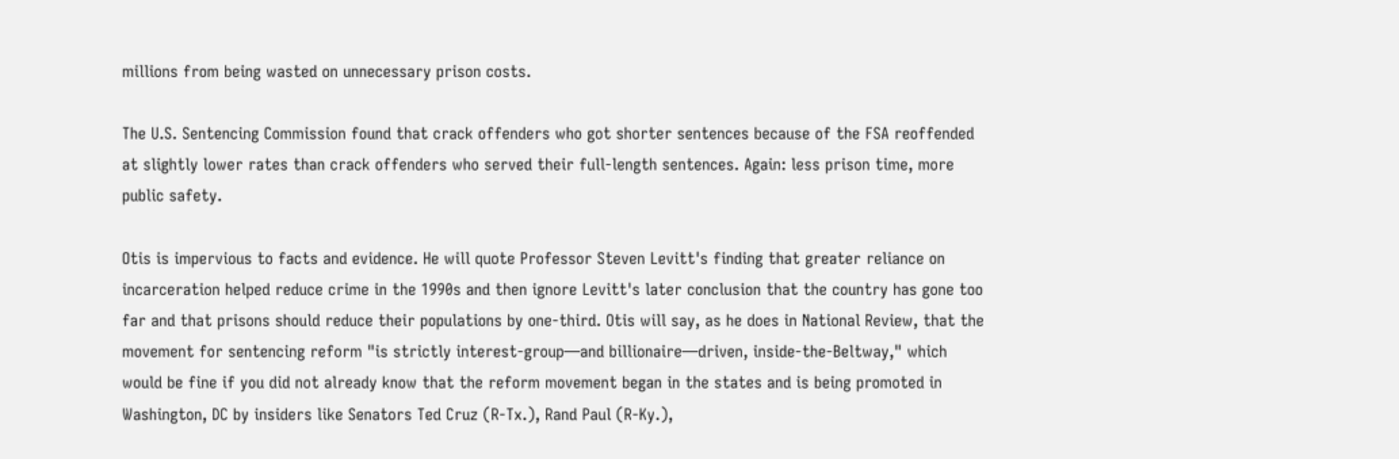millions from being wasted on unnecessary prison costs.

The U.S. Sentencing Commission found that crack offenders who got shorter sentences because of the FSA reoffended at slightly lower rates than crack offenders who served their full-length sentences. Again: less prison time, more public safety.

Otis is impervious to facts and evidence. He will quote Professor Steven Levitt's finding that greater reliance on incarceration helped reduce crime in the 1990s and then ignore Levitt's later conclusion that the country has gone too far and that prisons should reduce their populations by one-third. Otis will say, as he does in National Review, that the movement for sentencing reform "is strictly interest-group—and billionaire—driven, inside-the-Beltway," which would be fine if you did not already know that the reform movement began in the states and is being promoted in Washington, DC by insiders like Senators Ted Cruz (R-Tx.), Rand Paul (R-Ky.),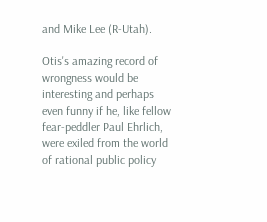and Mike Lee (R-Utah).

Otis's amazing record of wrongness would be interesting and perhaps even funny if he, like fellow fear-peddler Paul Ehrlich, were exiled from the world of rational public policy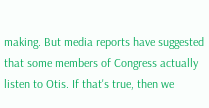making. But media reports have suggested that some members of Congress actually listen to Otis. If that's true, then we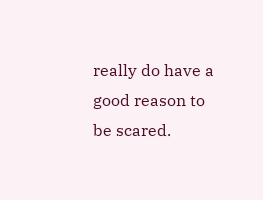really do have a good reason to be scared.